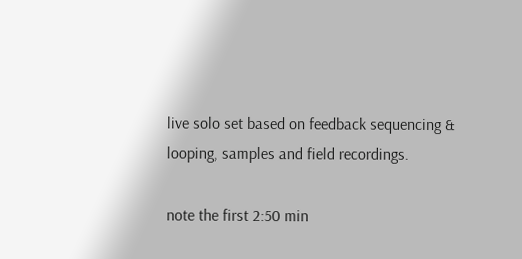live solo set based on feedback sequencing & looping, samples and field recordings.

note the first 2:50 min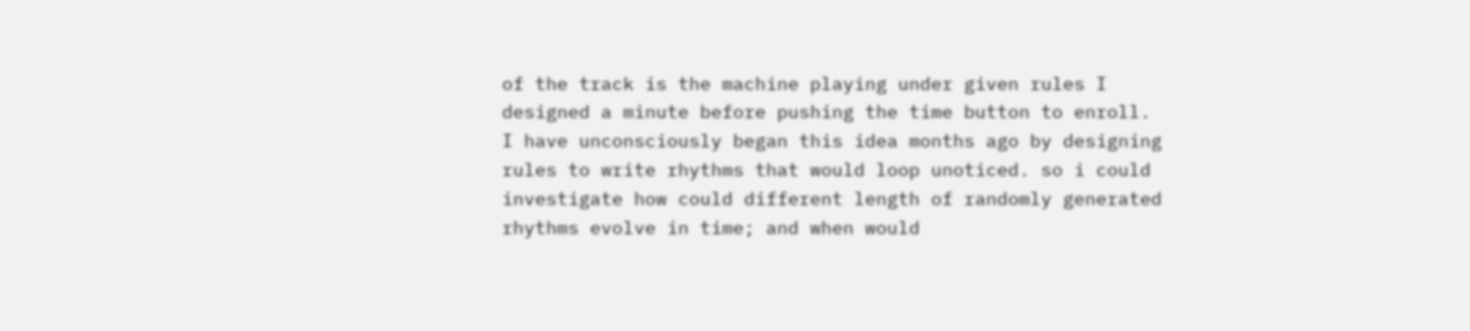of the track is the machine playing under given rules I designed a minute before pushing the time button to enroll.
I have unconsciously began this idea months ago by designing rules to write rhythms that would loop unoticed. so i could investigate how could different length of randomly generated rhythms evolve in time; and when would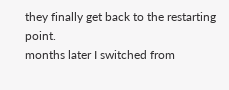they finally get back to the restarting point.
months later I switched from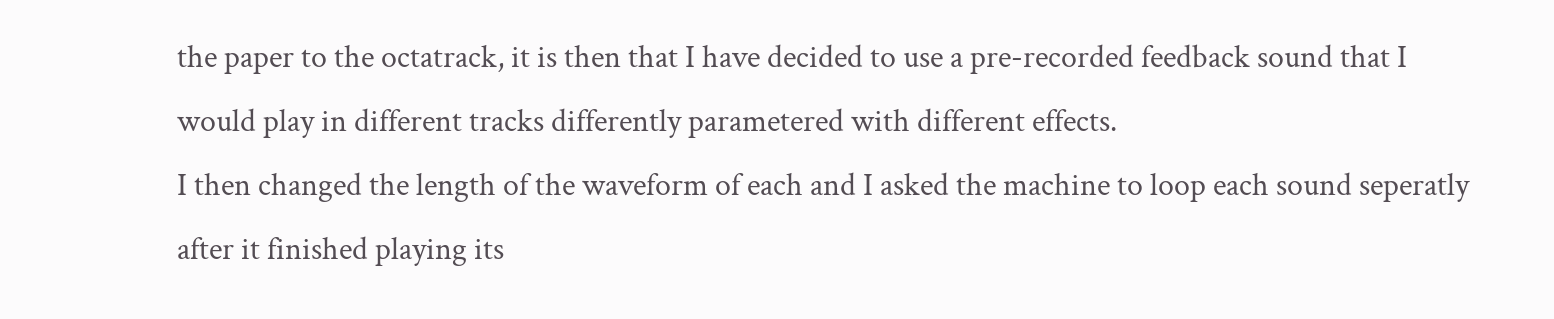the paper to the octatrack, it is then that I have decided to use a pre-recorded feedback sound that I would play in different tracks differently parametered with different effects.
I then changed the length of the waveform of each and I asked the machine to loop each sound seperatly after it finished playing its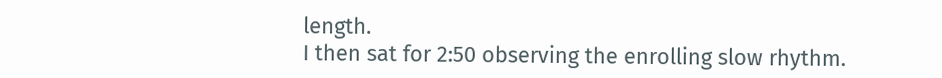length.
I then sat for 2:50 observing the enrolling slow rhythm.